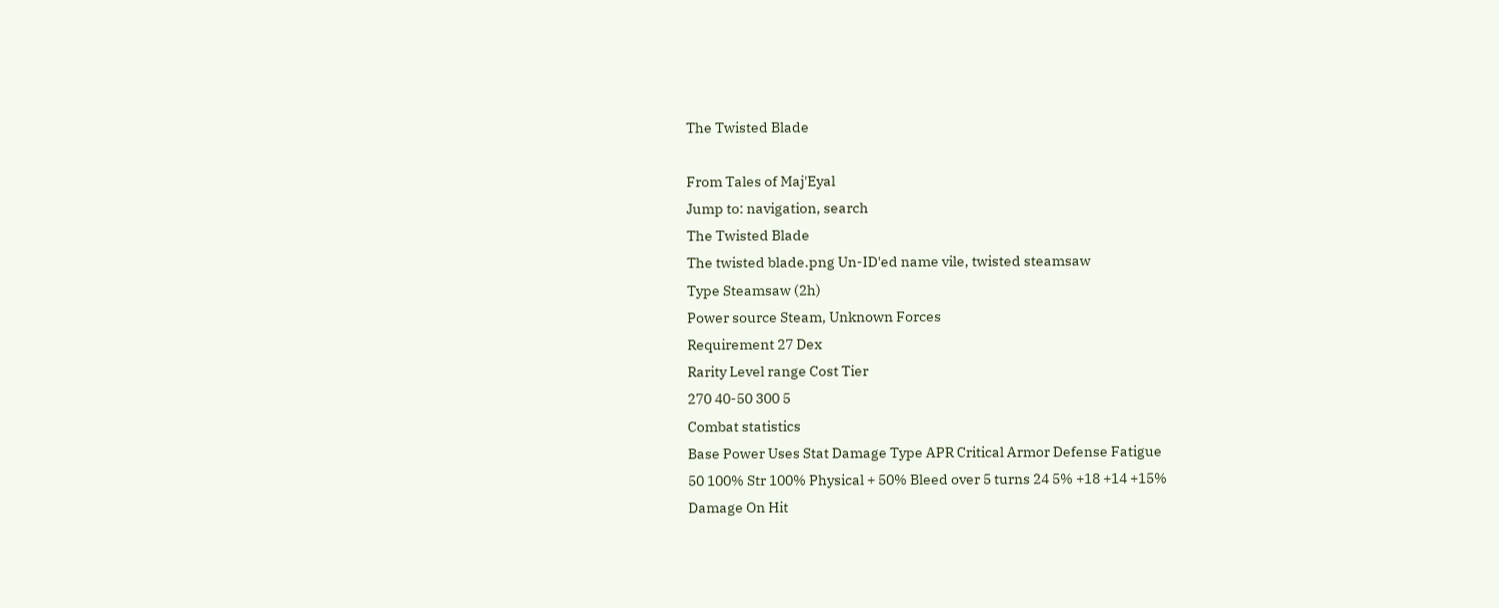The Twisted Blade

From Tales of Maj'Eyal
Jump to: navigation, search
The Twisted Blade
The twisted blade.png Un-ID'ed name vile, twisted steamsaw
Type Steamsaw (2h)
Power source Steam, Unknown Forces
Requirement 27 Dex
Rarity Level range Cost Tier
270 40-50 300 5
Combat statistics
Base Power Uses Stat Damage Type APR Critical Armor Defense Fatigue
50 100% Str 100% Physical + 50% Bleed over 5 turns 24 5% +18 +14 +15%
Damage On Hit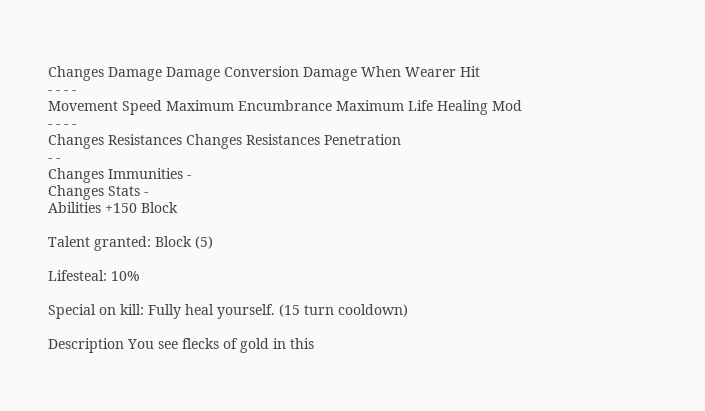Changes Damage Damage Conversion Damage When Wearer Hit
- - - -
Movement Speed Maximum Encumbrance Maximum Life Healing Mod
- - - -
Changes Resistances Changes Resistances Penetration
- -
Changes Immunities -
Changes Stats -
Abilities +150 Block

Talent granted: Block (5)

Lifesteal: 10%

Special on kill: Fully heal yourself. (15 turn cooldown)

Description You see flecks of gold in this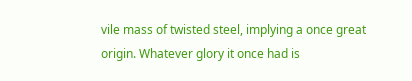vile mass of twisted steel, implying a once great origin. Whatever glory it once had is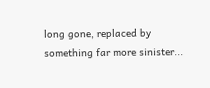long gone, replaced by something far more sinister...